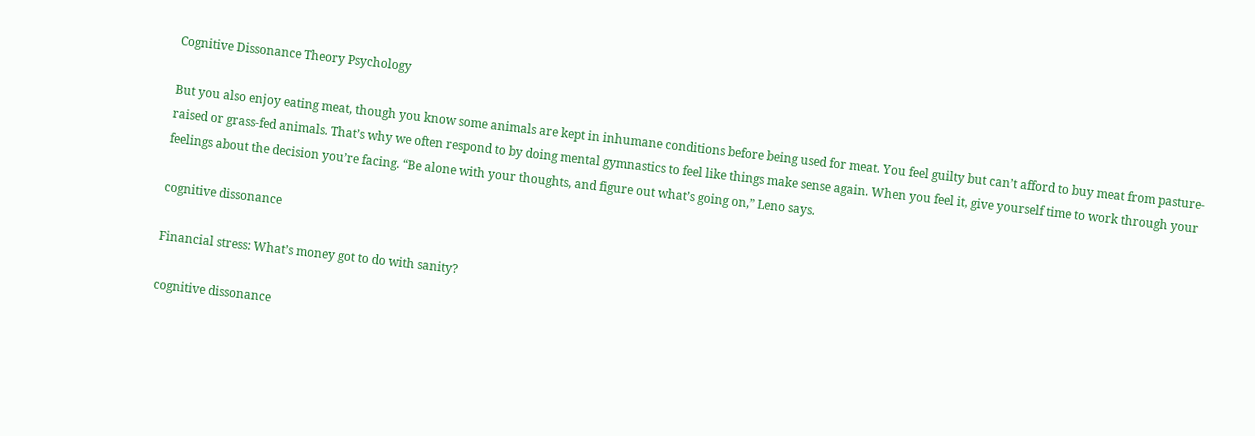Cognitive Dissonance Theory Psychology

But you also enjoy eating meat, though you know some animals are kept in inhumane conditions before being used for meat. You feel guilty but can’t afford to buy meat from pasture-raised or grass-fed animals. That’s why we often respond to by doing mental gymnastics to feel like things make sense again. When you feel it, give yourself time to work through your feelings about the decision you’re facing. “Be alone with your thoughts, and figure out what’s going on,” Leno says.

cognitive dissonance

Financial stress: What’s money got to do with sanity?

cognitive dissonance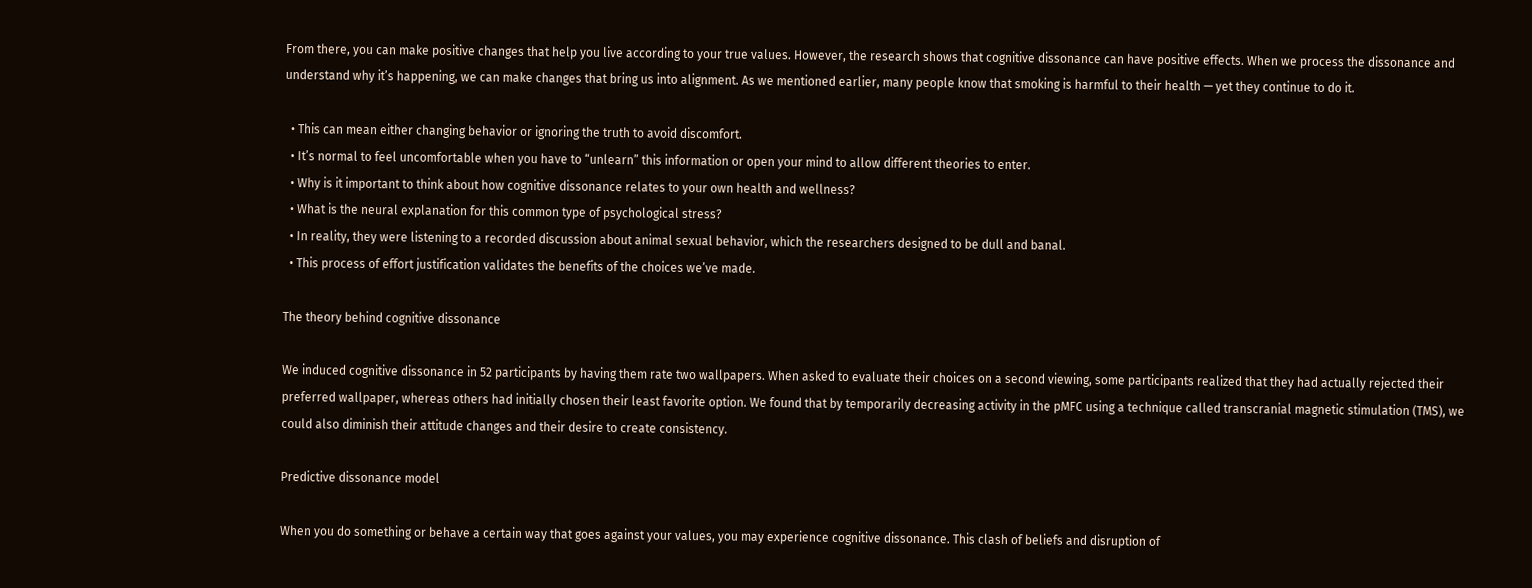From there, you can make positive changes that help you live according to your true values. However, the research shows that cognitive dissonance can have positive effects. When we process the dissonance and understand why it’s happening, we can make changes that bring us into alignment. As we mentioned earlier, many people know that smoking is harmful to their health — yet they continue to do it.

  • This can mean either changing behavior or ignoring the truth to avoid discomfort.
  • It’s normal to feel uncomfortable when you have to “unlearn” this information or open your mind to allow different theories to enter.
  • Why is it important to think about how cognitive dissonance relates to your own health and wellness?
  • What is the neural explanation for this common type of psychological stress?
  • In reality, they were listening to a recorded discussion about animal sexual behavior, which the researchers designed to be dull and banal.
  • This process of effort justification validates the benefits of the choices we’ve made.

The theory behind cognitive dissonance

We induced cognitive dissonance in 52 participants by having them rate two wallpapers. When asked to evaluate their choices on a second viewing, some participants realized that they had actually rejected their preferred wallpaper, whereas others had initially chosen their least favorite option. We found that by temporarily decreasing activity in the pMFC using a technique called transcranial magnetic stimulation (TMS), we could also diminish their attitude changes and their desire to create consistency.

Predictive dissonance model

When you do something or behave a certain way that goes against your values, you may experience cognitive dissonance. This clash of beliefs and disruption of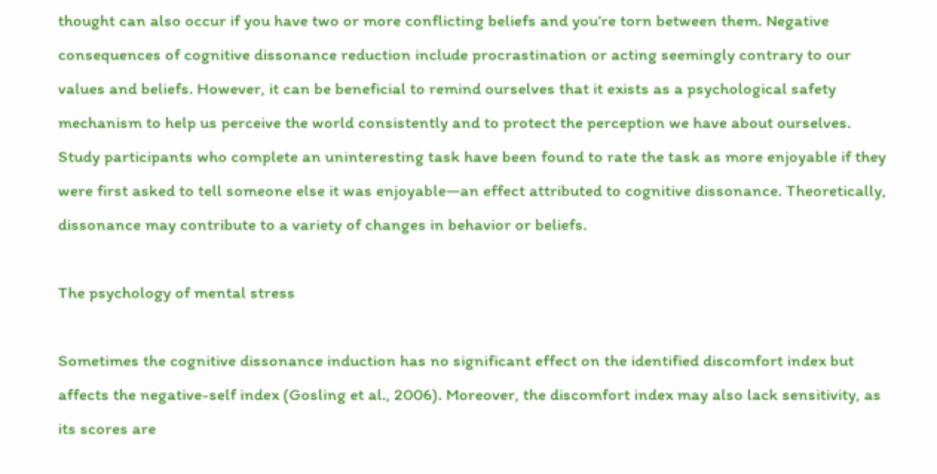thought can also occur if you have two or more conflicting beliefs and you’re torn between them. Negative consequences of cognitive dissonance reduction include procrastination or acting seemingly contrary to our values and beliefs. However, it can be beneficial to remind ourselves that it exists as a psychological safety mechanism to help us perceive the world consistently and to protect the perception we have about ourselves. Study participants who complete an uninteresting task have been found to rate the task as more enjoyable if they were first asked to tell someone else it was enjoyable—an effect attributed to cognitive dissonance. Theoretically, dissonance may contribute to a variety of changes in behavior or beliefs.

The psychology of mental stress

Sometimes the cognitive dissonance induction has no significant effect on the identified discomfort index but affects the negative-self index (Gosling et al., 2006). Moreover, the discomfort index may also lack sensitivity, as its scores are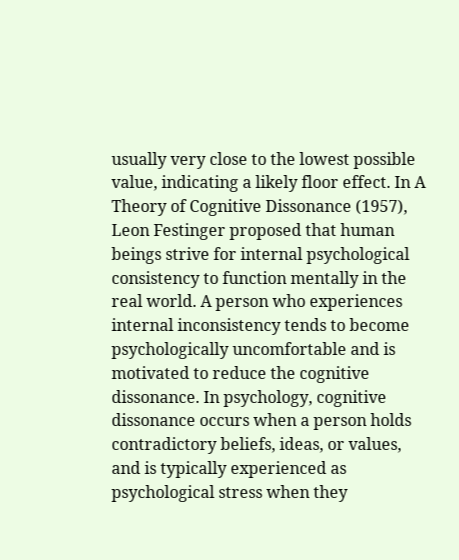usually very close to the lowest possible value, indicating a likely floor effect. In A Theory of Cognitive Dissonance (1957), Leon Festinger proposed that human beings strive for internal psychological consistency to function mentally in the real world. A person who experiences internal inconsistency tends to become psychologically uncomfortable and is motivated to reduce the cognitive dissonance. In psychology, cognitive dissonance occurs when a person holds contradictory beliefs, ideas, or values, and is typically experienced as psychological stress when they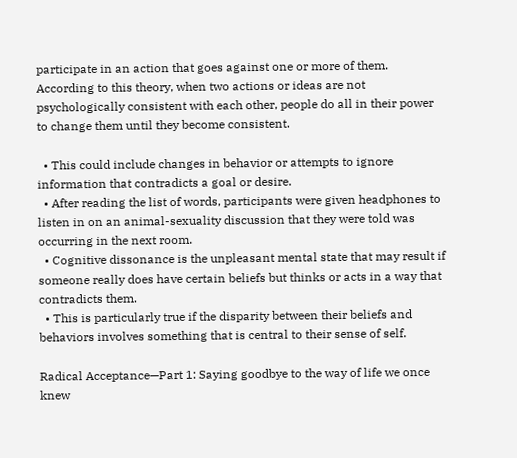participate in an action that goes against one or more of them. According to this theory, when two actions or ideas are not psychologically consistent with each other, people do all in their power to change them until they become consistent.

  • This could include changes in behavior or attempts to ignore information that contradicts a goal or desire.
  • After reading the list of words, participants were given headphones to listen in on an animal-sexuality discussion that they were told was occurring in the next room.
  • Cognitive dissonance is the unpleasant mental state that may result if someone really does have certain beliefs but thinks or acts in a way that contradicts them.
  • This is particularly true if the disparity between their beliefs and behaviors involves something that is central to their sense of self.

Radical Acceptance—Part 1: Saying goodbye to the way of life we once knew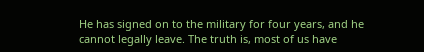He has signed on to the military for four years, and he cannot legally leave. The truth is, most of us have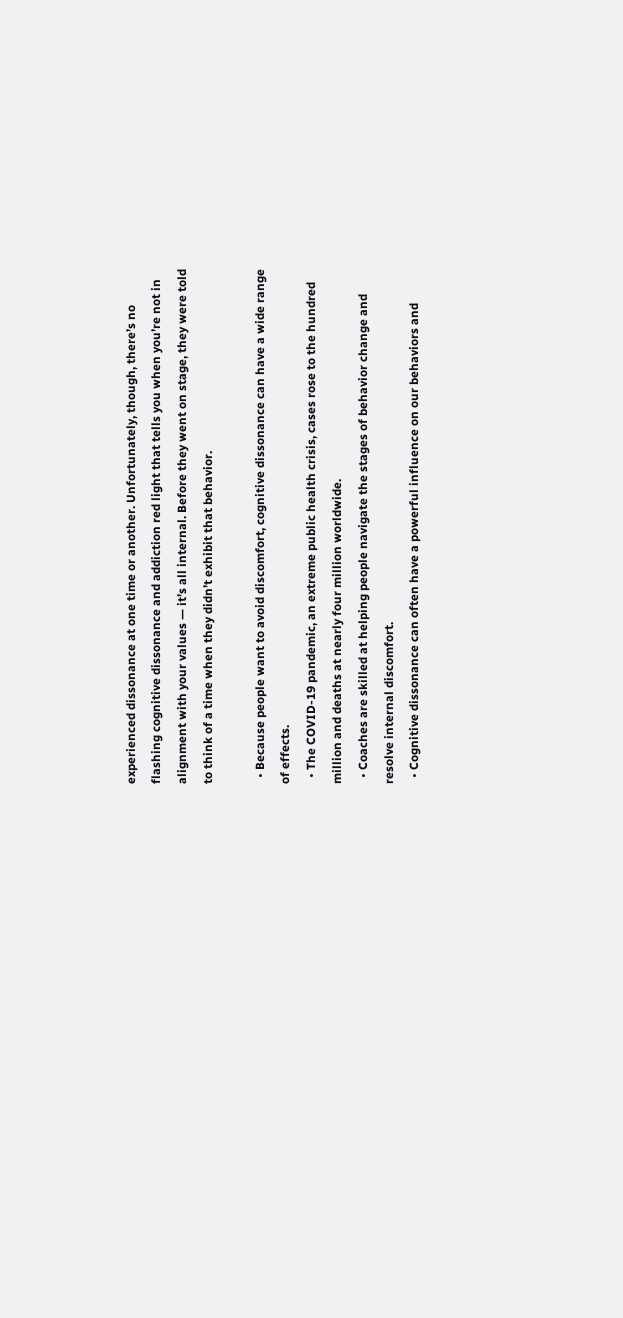experienced dissonance at one time or another. Unfortunately, though, there’s no flashing cognitive dissonance and addiction red light that tells you when you’re not in alignment with your values — it’s all internal. Before they went on stage, they were told to think of a time when they didn’t exhibit that behavior.

  • Because people want to avoid discomfort, cognitive dissonance can have a wide range of effects.
  • The COVID-19 pandemic, an extreme public health crisis, cases rose to the hundred million and deaths at nearly four million worldwide.
  • Coaches are skilled at helping people navigate the stages of behavior change and resolve internal discomfort.
  • Cognitive dissonance can often have a powerful influence on our behaviors and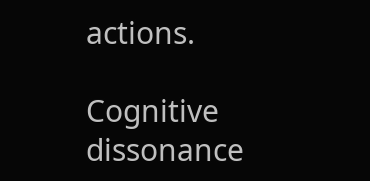actions.

Cognitive dissonance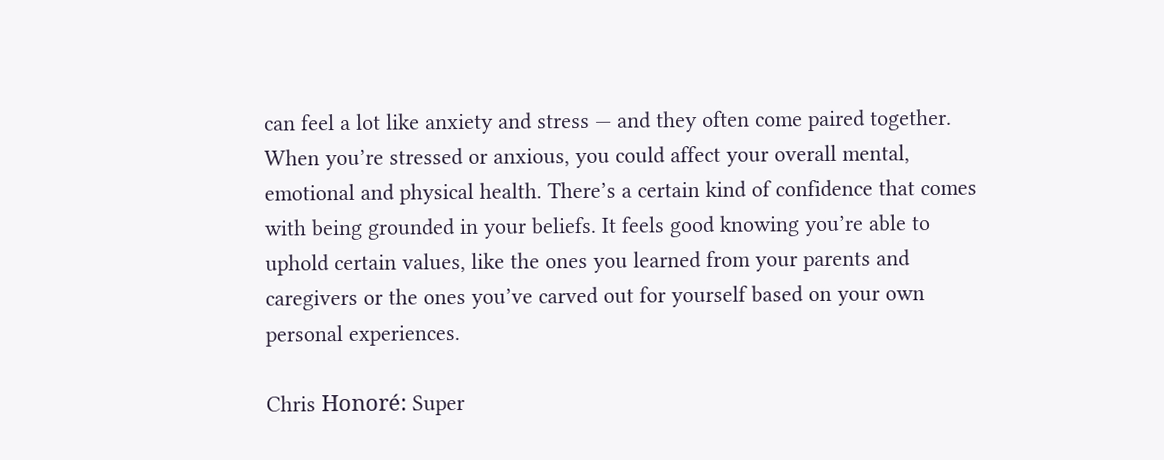can feel a lot like anxiety and stress — and they often come paired together. When you’re stressed or anxious, you could affect your overall mental, emotional and physical health. There’s a certain kind of confidence that comes with being grounded in your beliefs. It feels good knowing you’re able to uphold certain values, like the ones you learned from your parents and caregivers or the ones you’ve carved out for yourself based on your own personal experiences.

Chris Honoré: Super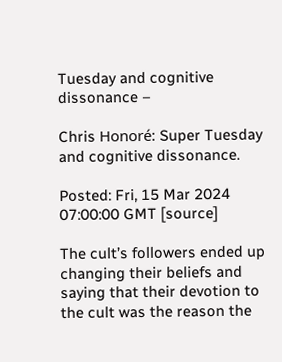Tuesday and cognitive dissonance –

Chris Honoré: Super Tuesday and cognitive dissonance.

Posted: Fri, 15 Mar 2024 07:00:00 GMT [source]

The cult’s followers ended up changing their beliefs and saying that their devotion to the cult was the reason the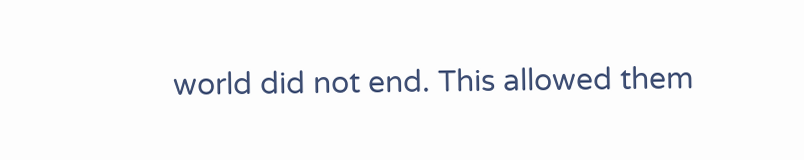world did not end. This allowed them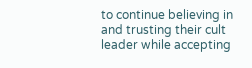to continue believing in and trusting their cult leader while accepting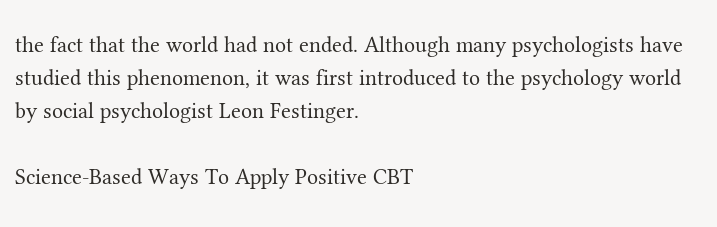the fact that the world had not ended. Although many psychologists have studied this phenomenon, it was first introduced to the psychology world by social psychologist Leon Festinger.

Science-Based Ways To Apply Positive CBT